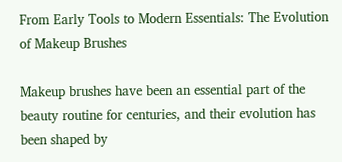From Early Tools to Modern Essentials: The Evolution of Makeup Brushes

Makeup brushes have been an essential part of the beauty routine for centuries, and their evolution has been shaped by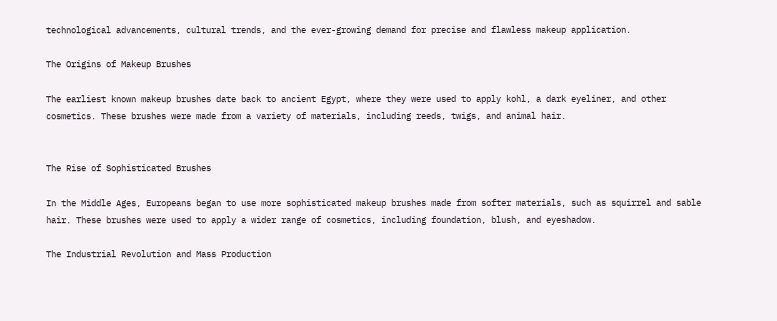technological advancements, cultural trends, and the ever-growing demand for precise and flawless makeup application.

The Origins of Makeup Brushes

The earliest known makeup brushes date back to ancient Egypt, where they were used to apply kohl, a dark eyeliner, and other cosmetics. These brushes were made from a variety of materials, including reeds, twigs, and animal hair.


The Rise of Sophisticated Brushes

In the Middle Ages, Europeans began to use more sophisticated makeup brushes made from softer materials, such as squirrel and sable hair. These brushes were used to apply a wider range of cosmetics, including foundation, blush, and eyeshadow.

The Industrial Revolution and Mass Production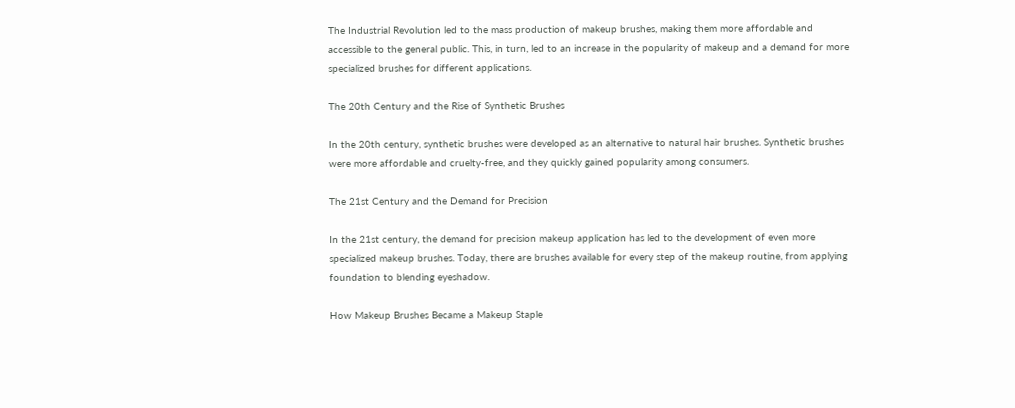The Industrial Revolution led to the mass production of makeup brushes, making them more affordable and accessible to the general public. This, in turn, led to an increase in the popularity of makeup and a demand for more specialized brushes for different applications.

The 20th Century and the Rise of Synthetic Brushes

In the 20th century, synthetic brushes were developed as an alternative to natural hair brushes. Synthetic brushes were more affordable and cruelty-free, and they quickly gained popularity among consumers.

The 21st Century and the Demand for Precision

In the 21st century, the demand for precision makeup application has led to the development of even more specialized makeup brushes. Today, there are brushes available for every step of the makeup routine, from applying foundation to blending eyeshadow.

How Makeup Brushes Became a Makeup Staple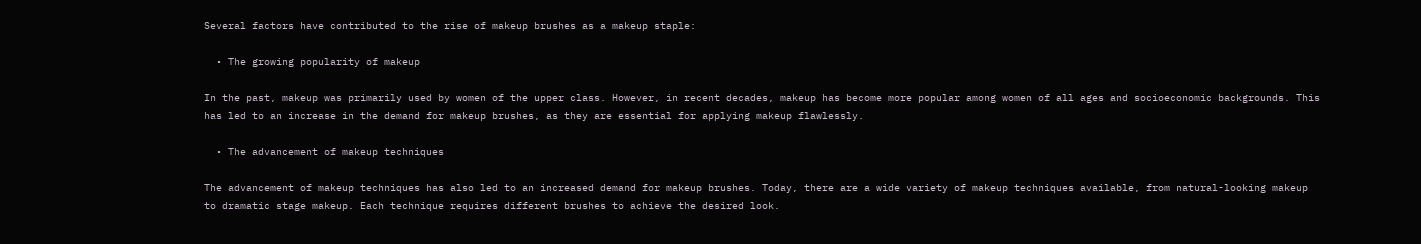Several factors have contributed to the rise of makeup brushes as a makeup staple:

  • The growing popularity of makeup

In the past, makeup was primarily used by women of the upper class. However, in recent decades, makeup has become more popular among women of all ages and socioeconomic backgrounds. This has led to an increase in the demand for makeup brushes, as they are essential for applying makeup flawlessly.

  • The advancement of makeup techniques

The advancement of makeup techniques has also led to an increased demand for makeup brushes. Today, there are a wide variety of makeup techniques available, from natural-looking makeup to dramatic stage makeup. Each technique requires different brushes to achieve the desired look.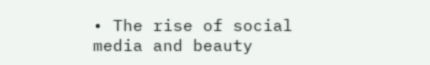• The rise of social media and beauty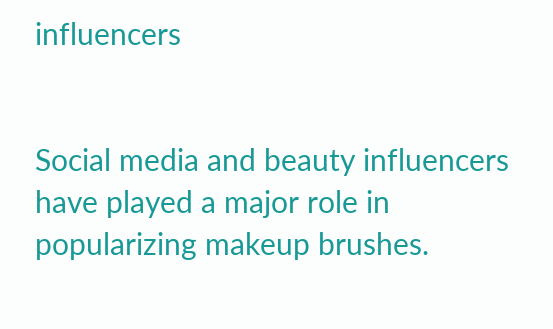influencers


Social media and beauty influencers have played a major role in popularizing makeup brushes.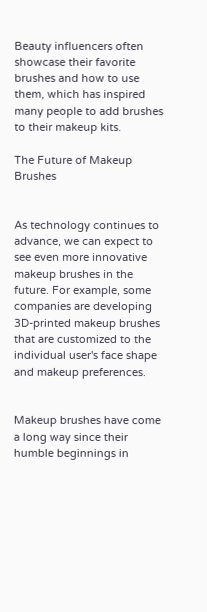Beauty influencers often showcase their favorite brushes and how to use them, which has inspired many people to add brushes to their makeup kits.

The Future of Makeup Brushes


As technology continues to advance, we can expect to see even more innovative makeup brushes in the future. For example, some companies are developing 3D-printed makeup brushes that are customized to the individual user's face shape and makeup preferences.


Makeup brushes have come a long way since their humble beginnings in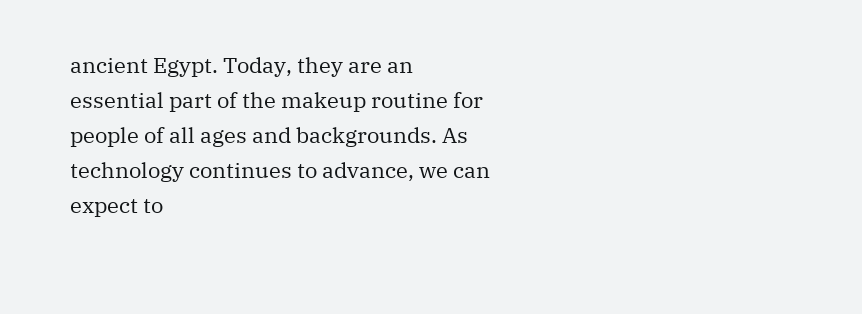ancient Egypt. Today, they are an essential part of the makeup routine for people of all ages and backgrounds. As technology continues to advance, we can expect to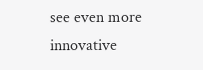see even more innovative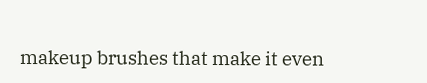makeup brushes that make it even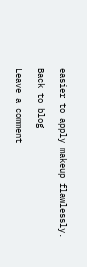easier to apply makeup flawlessly.

Back to blog

Leave a comment